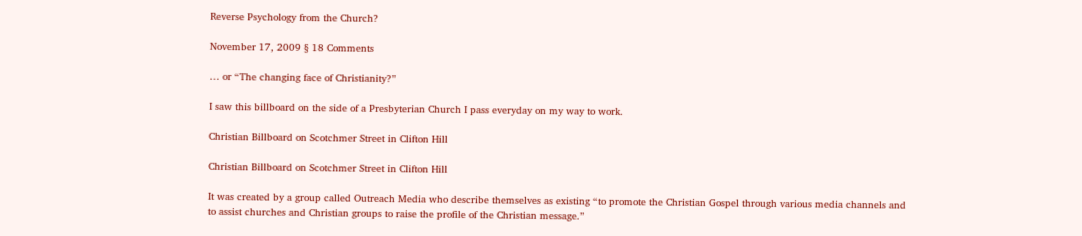Reverse Psychology from the Church?

November 17, 2009 § 18 Comments

… or “The changing face of Christianity?”

I saw this billboard on the side of a Presbyterian Church I pass everyday on my way to work.

Christian Billboard on Scotchmer Street in Clifton Hill

Christian Billboard on Scotchmer Street in Clifton Hill

It was created by a group called Outreach Media who describe themselves as existing “to promote the Christian Gospel through various media channels and to assist churches and Christian groups to raise the profile of the Christian message.”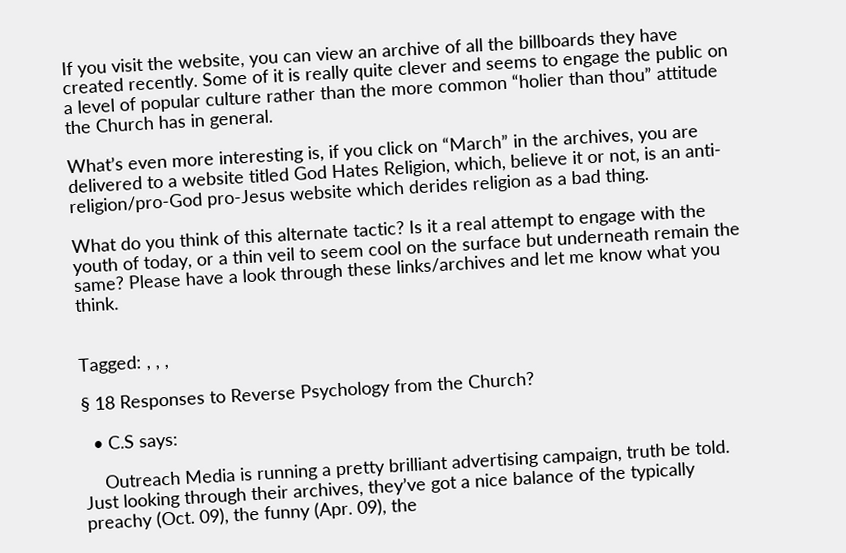If you visit the website, you can view an archive of all the billboards they have created recently. Some of it is really quite clever and seems to engage the public on a level of popular culture rather than the more common “holier than thou” attitude the Church has in general.

What’s even more interesting is, if you click on “March” in the archives, you are delivered to a website titled God Hates Religion, which, believe it or not, is an anti-religion/pro-God pro-Jesus website which derides religion as a bad thing.

What do you think of this alternate tactic? Is it a real attempt to engage with the youth of today, or a thin veil to seem cool on the surface but underneath remain the same? Please have a look through these links/archives and let me know what you think.


Tagged: , , ,

§ 18 Responses to Reverse Psychology from the Church?

  • C.S says:

    Outreach Media is running a pretty brilliant advertising campaign, truth be told. Just looking through their archives, they’ve got a nice balance of the typically preachy (Oct. 09), the funny (Apr. 09), the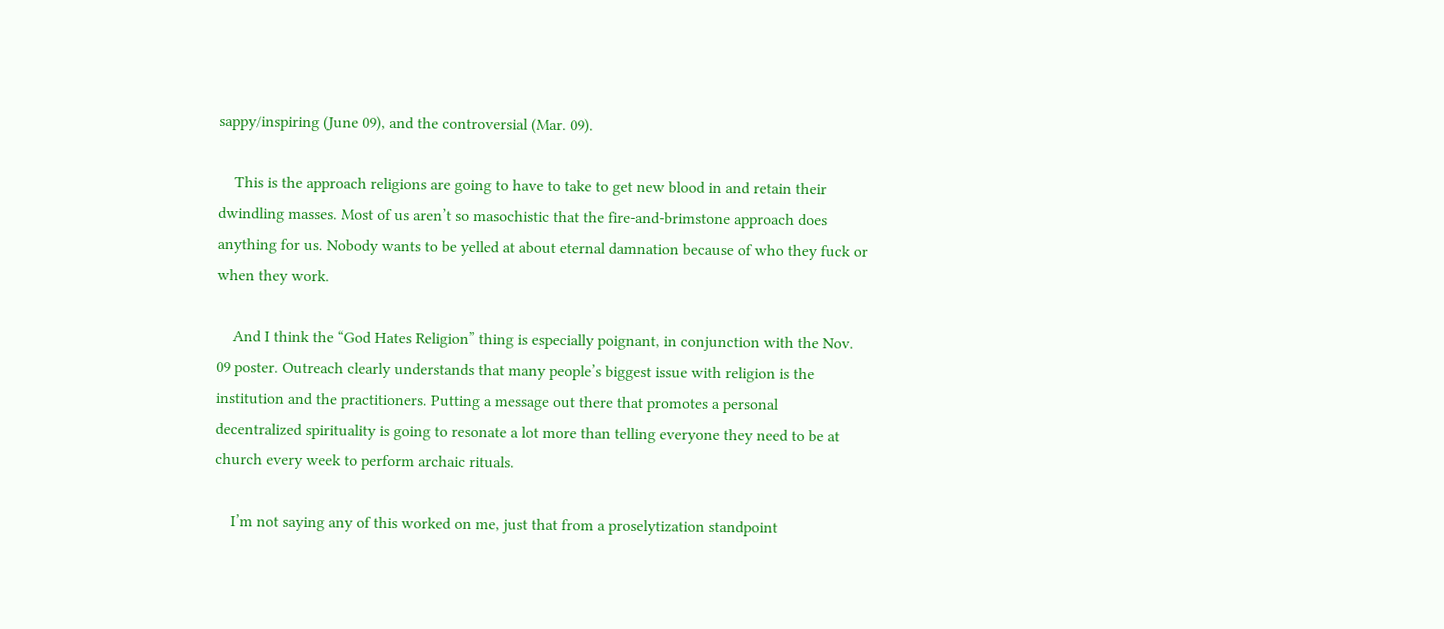sappy/inspiring (June 09), and the controversial (Mar. 09).

    This is the approach religions are going to have to take to get new blood in and retain their dwindling masses. Most of us aren’t so masochistic that the fire-and-brimstone approach does anything for us. Nobody wants to be yelled at about eternal damnation because of who they fuck or when they work.

    And I think the “God Hates Religion” thing is especially poignant, in conjunction with the Nov. 09 poster. Outreach clearly understands that many people’s biggest issue with religion is the institution and the practitioners. Putting a message out there that promotes a personal decentralized spirituality is going to resonate a lot more than telling everyone they need to be at church every week to perform archaic rituals.

    I’m not saying any of this worked on me, just that from a proselytization standpoint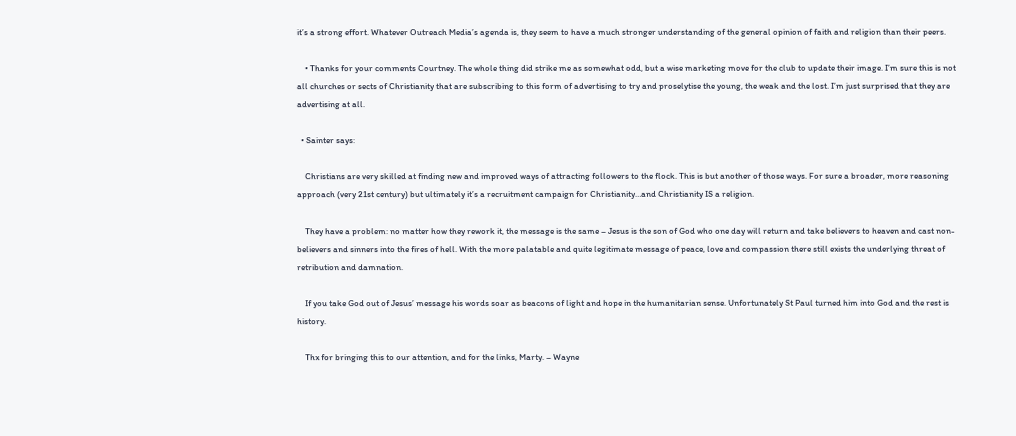it’s a strong effort. Whatever Outreach Media’s agenda is, they seem to have a much stronger understanding of the general opinion of faith and religion than their peers.

    • Thanks for your comments Courtney. The whole thing did strike me as somewhat odd, but a wise marketing move for the club to update their image. I’m sure this is not all churches or sects of Christianity that are subscribing to this form of advertising to try and proselytise the young, the weak and the lost. I’m just surprised that they are advertising at all.

  • Sainter says:

    Christians are very skilled at finding new and improved ways of attracting followers to the flock. This is but another of those ways. For sure a broader, more reasoning approach (very 21st century) but ultimately it’s a recruitment campaign for Christianity…and Christianity IS a religion.

    They have a problem: no matter how they rework it, the message is the same – Jesus is the son of God who one day will return and take believers to heaven and cast non-believers and sinners into the fires of hell. With the more palatable and quite legitimate message of peace, love and compassion there still exists the underlying threat of retribution and damnation.

    If you take God out of Jesus’ message his words soar as beacons of light and hope in the humanitarian sense. Unfortunately St Paul turned him into God and the rest is history.

    Thx for bringing this to our attention, and for the links, Marty. – Wayne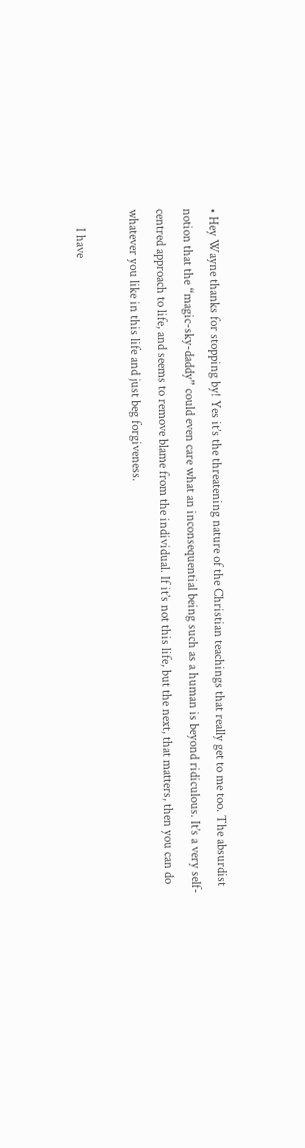• Hey Wayne thanks for stopping by! Yes it’s the threatening nature of the Christian teachings that really get to me too. The absurdist notion that the “magic-sky-daddy” could even care what an inconsequential being such as a human is beyond ridiculous. It’s a very self-centred approach to life, and seems to remove blame from the individual. If it’s not this life, but the next, that matters, then you can do whatever you like in this life and just beg forgiveness.

      I have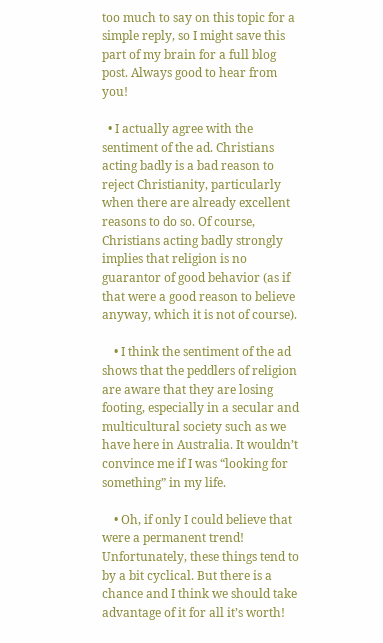too much to say on this topic for a simple reply, so I might save this part of my brain for a full blog post. Always good to hear from you!

  • I actually agree with the sentiment of the ad. Christians acting badly is a bad reason to reject Christianity, particularly when there are already excellent reasons to do so. Of course, Christians acting badly strongly implies that religion is no guarantor of good behavior (as if that were a good reason to believe anyway, which it is not of course).

    • I think the sentiment of the ad shows that the peddlers of religion are aware that they are losing footing, especially in a secular and multicultural society such as we have here in Australia. It wouldn’t convince me if I was “looking for something” in my life.

    • Oh, if only I could believe that were a permanent trend! Unfortunately, these things tend to by a bit cyclical. But there is a chance and I think we should take advantage of it for all it’s worth!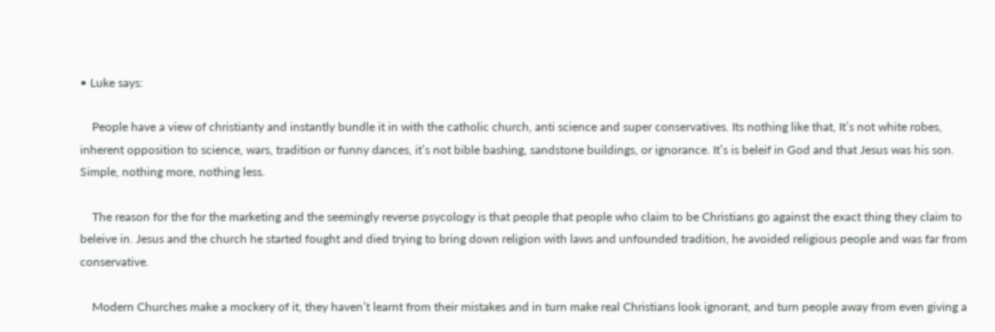• Luke says:

    People have a view of christianty and instantly bundle it in with the catholic church, anti science and super conservatives. Its nothing like that, It’s not white robes, inherent opposition to science, wars, tradition or funny dances, it’s not bible bashing, sandstone buildings, or ignorance. It’s is beleif in God and that Jesus was his son. Simple, nothing more, nothing less.

    The reason for the for the marketing and the seemingly reverse psycology is that people that people who claim to be Christians go against the exact thing they claim to beleive in. Jesus and the church he started fought and died trying to bring down religion with laws and unfounded tradition, he avoided religious people and was far from conservative.

    Modern Churches make a mockery of it, they haven’t learnt from their mistakes and in turn make real Christians look ignorant, and turn people away from even giving a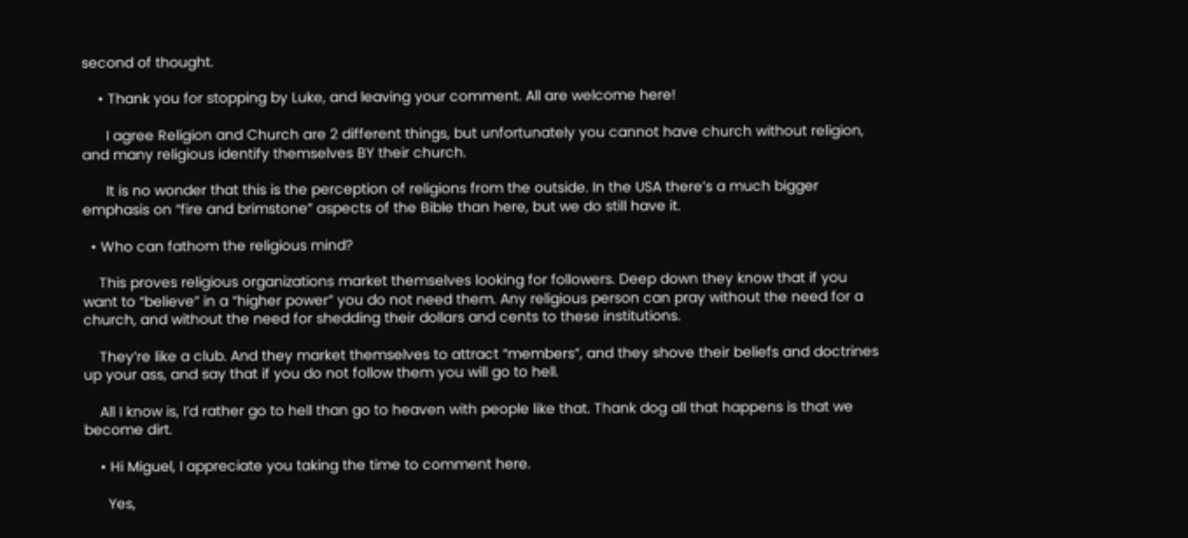second of thought.

    • Thank you for stopping by Luke, and leaving your comment. All are welcome here!

      I agree Religion and Church are 2 different things, but unfortunately you cannot have church without religion, and many religious identify themselves BY their church.

      It is no wonder that this is the perception of religions from the outside. In the USA there’s a much bigger emphasis on “fire and brimstone” aspects of the Bible than here, but we do still have it.

  • Who can fathom the religious mind?

    This proves religious organizations market themselves looking for followers. Deep down they know that if you want to “believe” in a “higher power” you do not need them. Any religious person can pray without the need for a church, and without the need for shedding their dollars and cents to these institutions.

    They’re like a club. And they market themselves to attract “members”, and they shove their beliefs and doctrines up your ass, and say that if you do not follow them you will go to hell.

    All I know is, I’d rather go to hell than go to heaven with people like that. Thank dog all that happens is that we become dirt.

    • Hi Miguel, I appreciate you taking the time to comment here.

      Yes,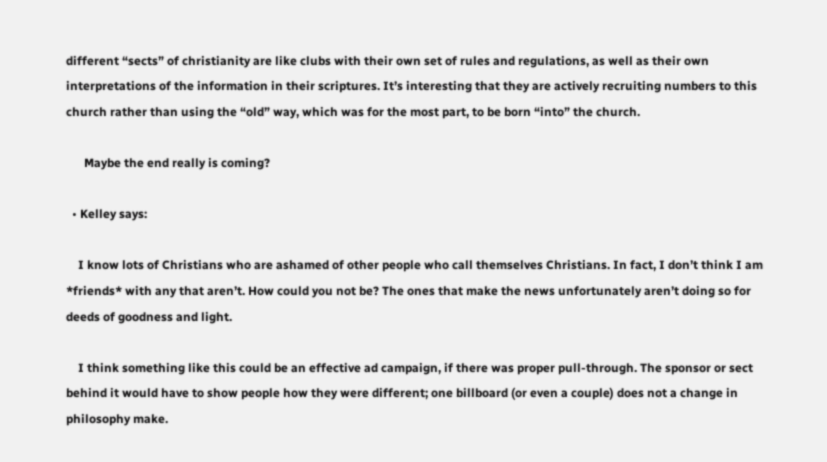different “sects” of christianity are like clubs with their own set of rules and regulations, as well as their own interpretations of the information in their scriptures. It’s interesting that they are actively recruiting numbers to this church rather than using the “old” way, which was for the most part, to be born “into” the church.

      Maybe the end really is coming?

  • Kelley says:

    I know lots of Christians who are ashamed of other people who call themselves Christians. In fact, I don’t think I am *friends* with any that aren’t. How could you not be? The ones that make the news unfortunately aren’t doing so for deeds of goodness and light.

    I think something like this could be an effective ad campaign, if there was proper pull-through. The sponsor or sect behind it would have to show people how they were different; one billboard (or even a couple) does not a change in philosophy make.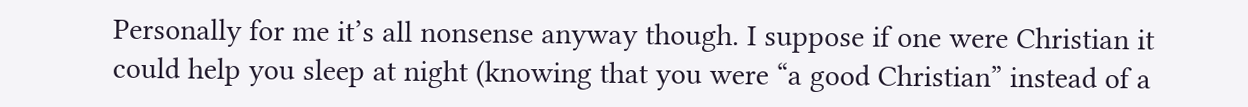Personally for me it’s all nonsense anyway though. I suppose if one were Christian it could help you sleep at night (knowing that you were “a good Christian” instead of a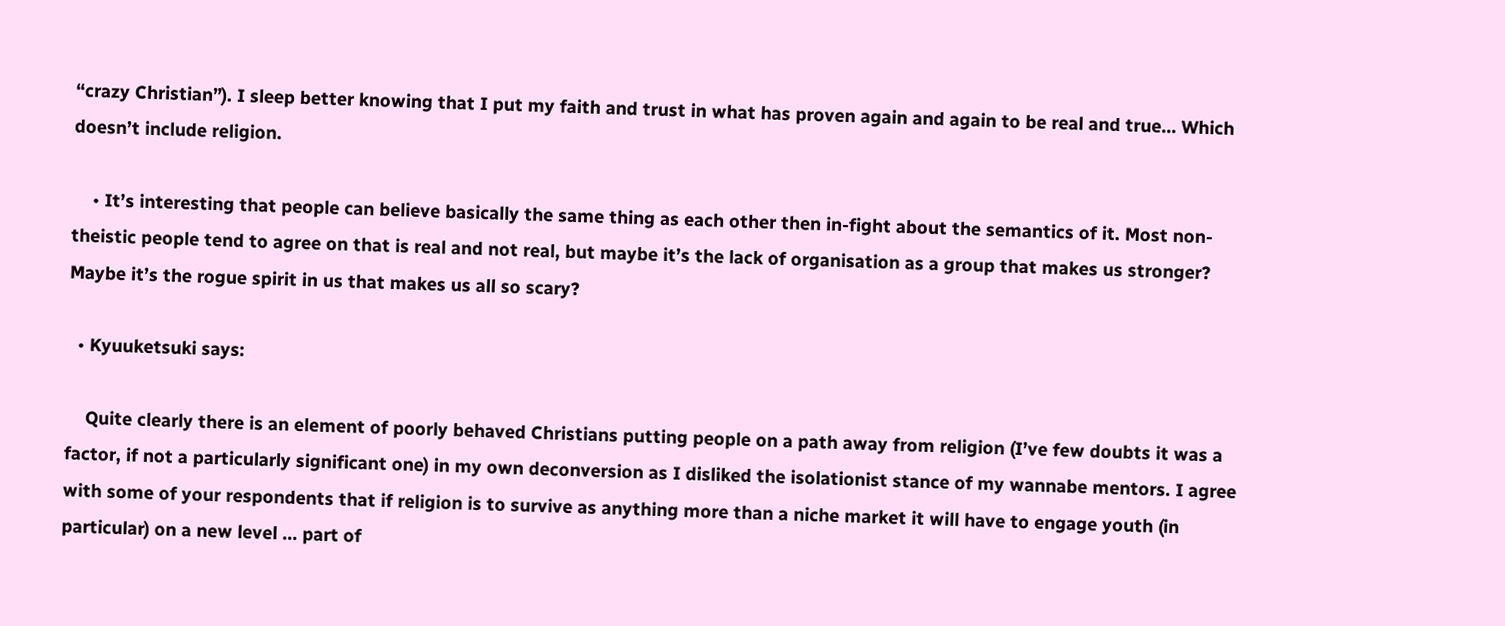“crazy Christian”). I sleep better knowing that I put my faith and trust in what has proven again and again to be real and true… Which doesn’t include religion.

    • It’s interesting that people can believe basically the same thing as each other then in-fight about the semantics of it. Most non-theistic people tend to agree on that is real and not real, but maybe it’s the lack of organisation as a group that makes us stronger? Maybe it’s the rogue spirit in us that makes us all so scary?

  • Kyuuketsuki says:

    Quite clearly there is an element of poorly behaved Christians putting people on a path away from religion (I’ve few doubts it was a factor, if not a particularly significant one) in my own deconversion as I disliked the isolationist stance of my wannabe mentors. I agree with some of your respondents that if religion is to survive as anything more than a niche market it will have to engage youth (in particular) on a new level … part of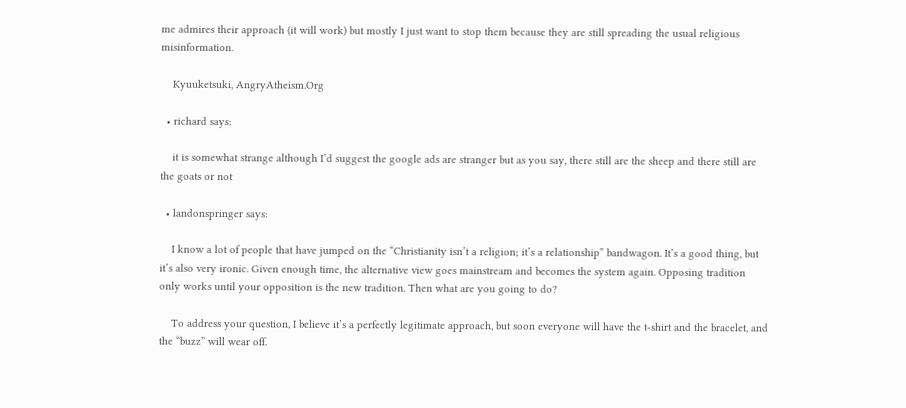me admires their approach (it will work) but mostly I just want to stop them because they are still spreading the usual religious misinformation.

    Kyuuketsuki, AngryAtheism.Org

  • richard says:

    it is somewhat strange although I’d suggest the google ads are stranger but as you say, there still are the sheep and there still are the goats or not

  • landonspringer says:

    I know a lot of people that have jumped on the “Christianity isn’t a religion; it’s a relationship” bandwagon. It’s a good thing, but it’s also very ironic. Given enough time, the alternative view goes mainstream and becomes the system again. Opposing tradition only works until your opposition is the new tradition. Then what are you going to do?

    To address your question, I believe it’s a perfectly legitimate approach, but soon everyone will have the t-shirt and the bracelet, and the “buzz” will wear off.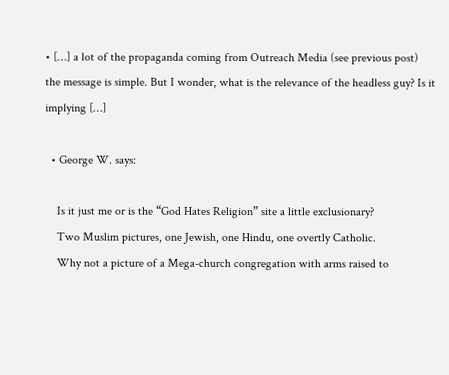• […] a lot of the propaganda coming from Outreach Media (see previous post) the message is simple. But I wonder, what is the relevance of the headless guy? Is it implying […]

  • George W. says:

    Is it just me or is the “God Hates Religion” site a little exclusionary?
    Two Muslim pictures, one Jewish, one Hindu, one overtly Catholic.
    Why not a picture of a Mega-church congregation with arms raised to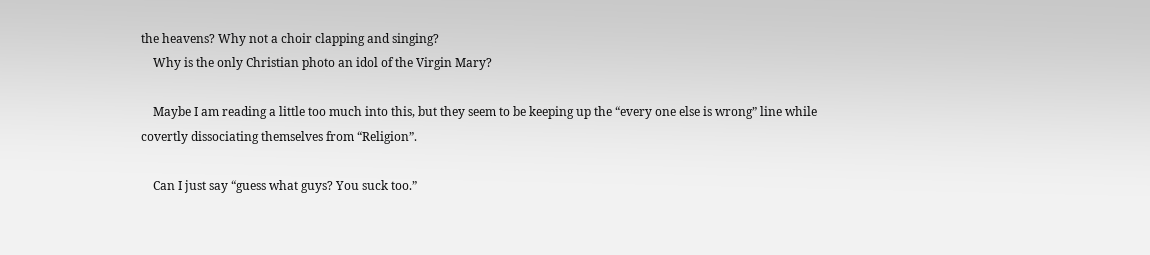the heavens? Why not a choir clapping and singing?
    Why is the only Christian photo an idol of the Virgin Mary?

    Maybe I am reading a little too much into this, but they seem to be keeping up the “every one else is wrong” line while covertly dissociating themselves from “Religion”.

    Can I just say “guess what guys? You suck too.”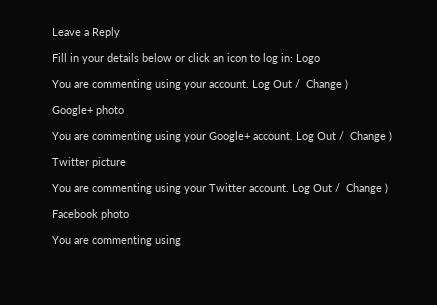Leave a Reply

Fill in your details below or click an icon to log in: Logo

You are commenting using your account. Log Out /  Change )

Google+ photo

You are commenting using your Google+ account. Log Out /  Change )

Twitter picture

You are commenting using your Twitter account. Log Out /  Change )

Facebook photo

You are commenting using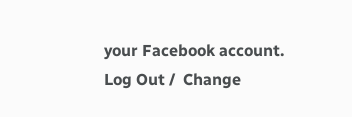your Facebook account. Log Out /  Change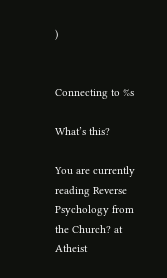)


Connecting to %s

What’s this?

You are currently reading Reverse Psychology from the Church? at Atheist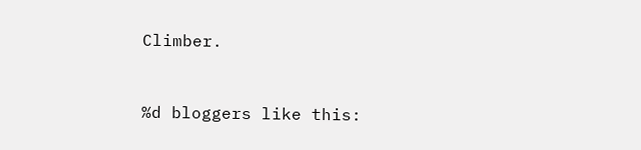Climber.


%d bloggers like this: